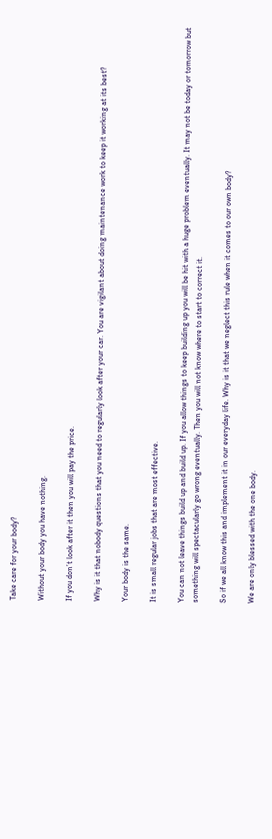Take care for your body?

Without your body you have nothing.

If you don’t look after it then you will pay the price.

Why is it that nobody questions that you need to regularly look after your car. You are vigilant about doing maintenance work to keep it working at its best?

Your body is the same.

It is small regular jobs that are most effective.

You can not leave things build up and build up. If you allow things to keep building up you will be hit with a huge problem eventually. It may not be today or tomorrow but something will spectacularly go wrong eventually. Then you will not know where to start to correct it.

So if we all know this and implement it in our everyday life. Why is it that we neglect this rule when it comes to our own body?

We are only blessed with the one body.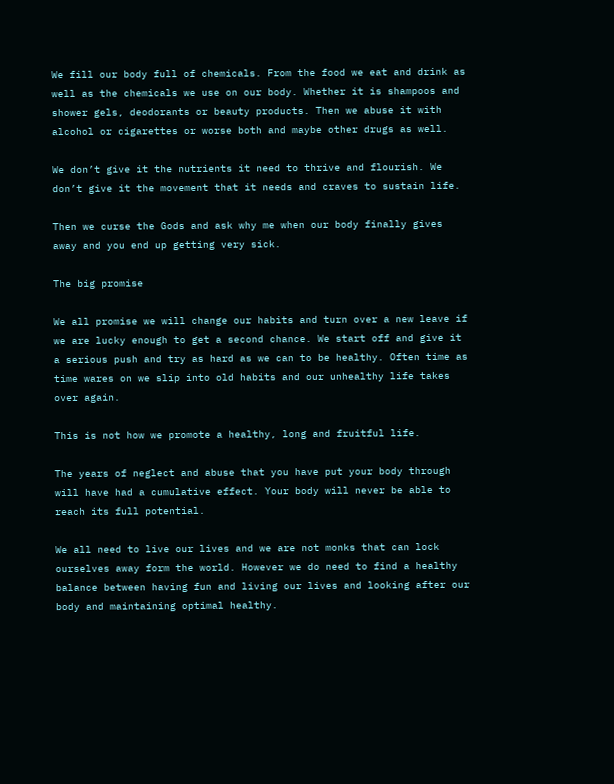We fill our body full of chemicals. From the food we eat and drink as well as the chemicals we use on our body. Whether it is shampoos and shower gels, deodorants or beauty products. Then we abuse it with alcohol or cigarettes or worse both and maybe other drugs as well.

We don’t give it the nutrients it need to thrive and flourish. We don’t give it the movement that it needs and craves to sustain life.

Then we curse the Gods and ask why me when our body finally gives away and you end up getting very sick.

The big promise

We all promise we will change our habits and turn over a new leave if we are lucky enough to get a second chance. We start off and give it a serious push and try as hard as we can to be healthy. Often time as time wares on we slip into old habits and our unhealthy life takes over again.

This is not how we promote a healthy, long and fruitful life.

The years of neglect and abuse that you have put your body through will have had a cumulative effect. Your body will never be able to reach its full potential.

We all need to live our lives and we are not monks that can lock ourselves away form the world. However we do need to find a healthy balance between having fun and living our lives and looking after our body and maintaining optimal healthy.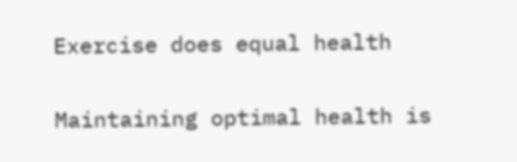Exercise does equal health

Maintaining optimal health is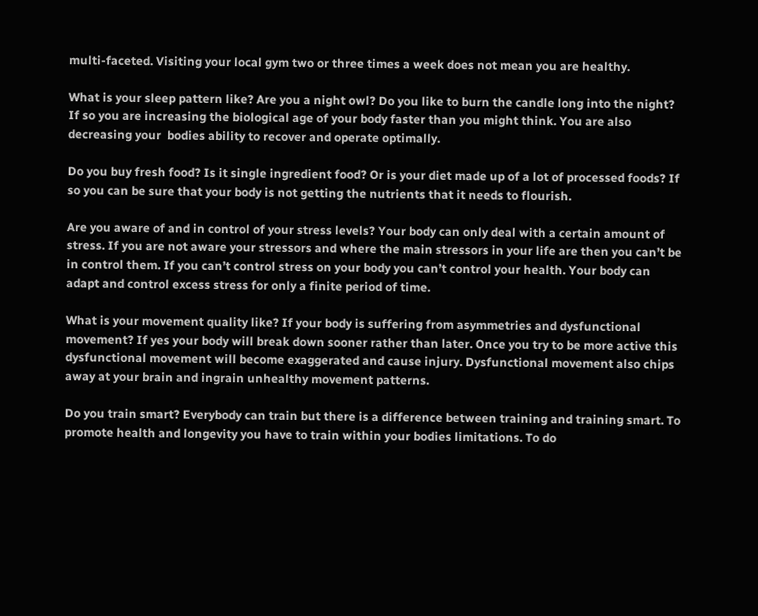multi-faceted. Visiting your local gym two or three times a week does not mean you are healthy.

What is your sleep pattern like? Are you a night owl? Do you like to burn the candle long into the night? If so you are increasing the biological age of your body faster than you might think. You are also decreasing your  bodies ability to recover and operate optimally.

Do you buy fresh food? Is it single ingredient food? Or is your diet made up of a lot of processed foods? If so you can be sure that your body is not getting the nutrients that it needs to flourish.

Are you aware of and in control of your stress levels? Your body can only deal with a certain amount of stress. If you are not aware your stressors and where the main stressors in your life are then you can’t be in control them. If you can’t control stress on your body you can’t control your health. Your body can adapt and control excess stress for only a finite period of time.

What is your movement quality like? If your body is suffering from asymmetries and dysfunctional movement? If yes your body will break down sooner rather than later. Once you try to be more active this dysfunctional movement will become exaggerated and cause injury. Dysfunctional movement also chips away at your brain and ingrain unhealthy movement patterns.

Do you train smart? Everybody can train but there is a difference between training and training smart. To promote health and longevity you have to train within your bodies limitations. To do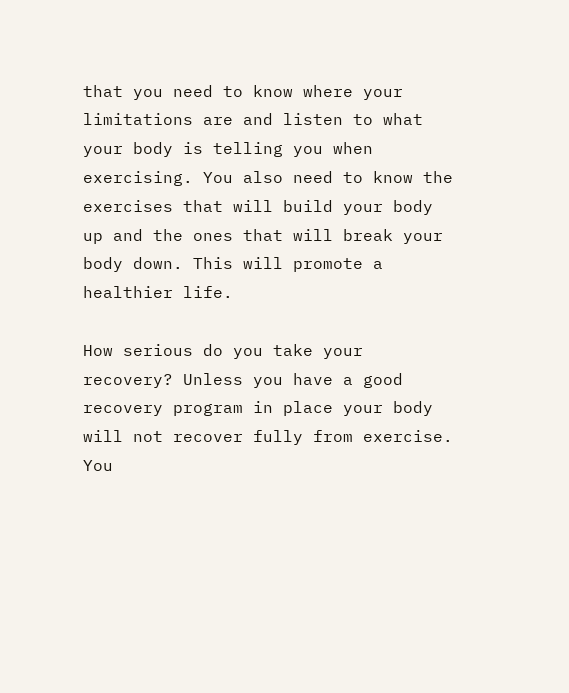that you need to know where your limitations are and listen to what your body is telling you when exercising. You also need to know the exercises that will build your body up and the ones that will break your body down. This will promote a healthier life.

How serious do you take your recovery? Unless you have a good recovery program in place your body will not recover fully from exercise. You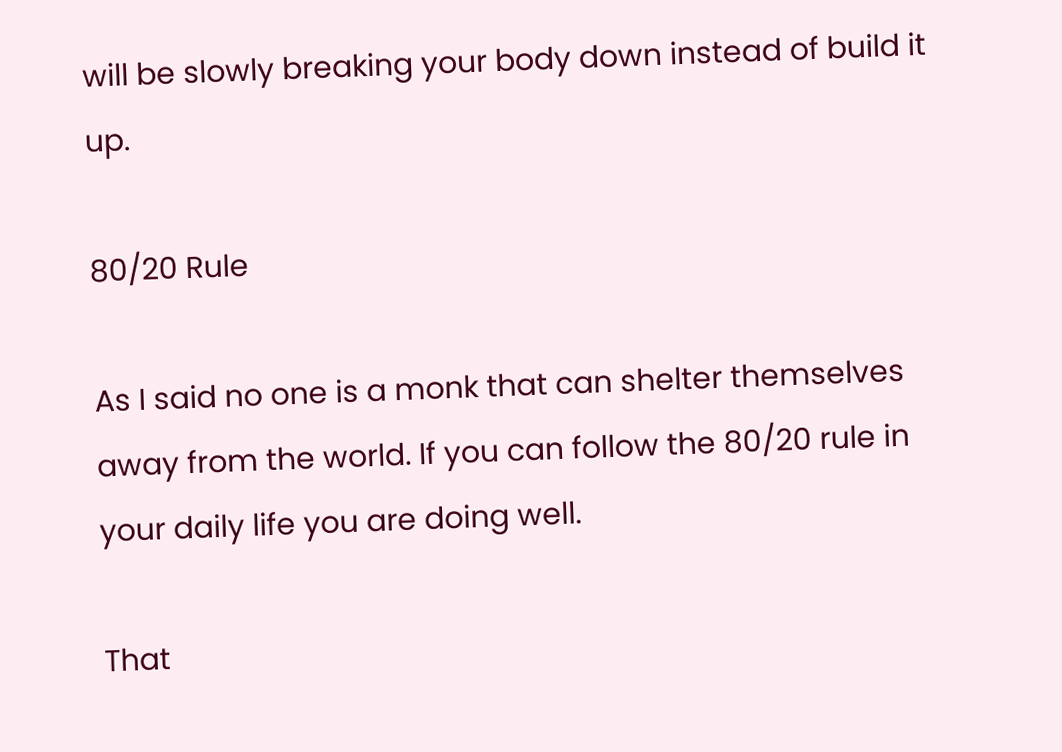will be slowly breaking your body down instead of build it up.

80/20 Rule

As I said no one is a monk that can shelter themselves away from the world. If you can follow the 80/20 rule in your daily life you are doing well.

That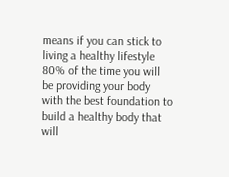means if you can stick to living a healthy lifestyle 80% of the time you will be providing your body with the best foundation to build a healthy body that will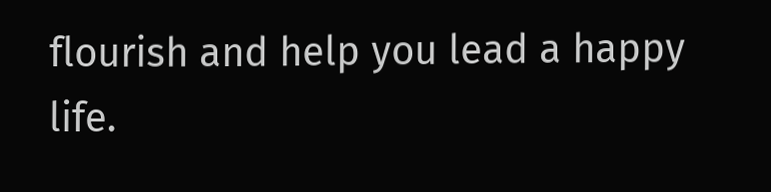flourish and help you lead a happy life.